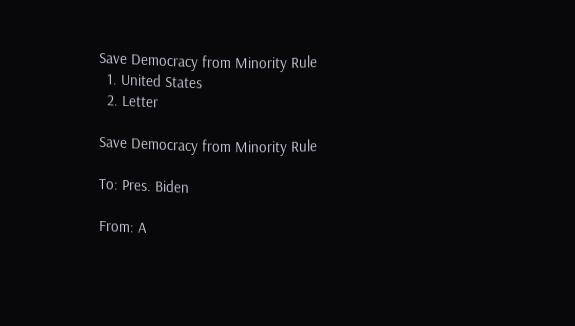Save Democracy from Minority Rule
  1. United States
  2. Letter

Save Democracy from Minority Rule

To: Pres. Biden

From: A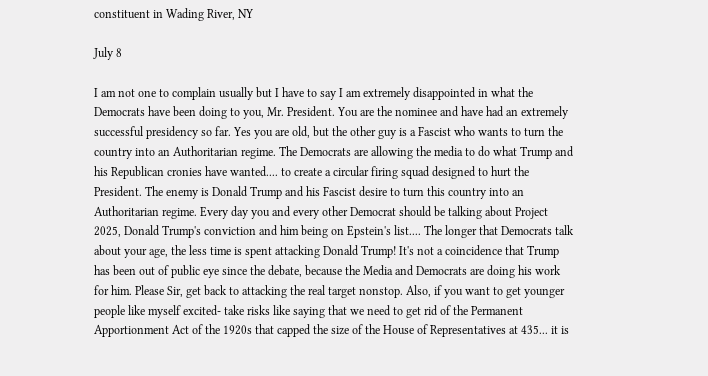constituent in Wading River, NY

July 8

I am not one to complain usually but I have to say I am extremely disappointed in what the Democrats have been doing to you, Mr. President. You are the nominee and have had an extremely successful presidency so far. Yes you are old, but the other guy is a Fascist who wants to turn the country into an Authoritarian regime. The Democrats are allowing the media to do what Trump and his Republican cronies have wanted.... to create a circular firing squad designed to hurt the President. The enemy is Donald Trump and his Fascist desire to turn this country into an Authoritarian regime. Every day you and every other Democrat should be talking about Project 2025, Donald Trump's conviction and him being on Epstein's list.... The longer that Democrats talk about your age, the less time is spent attacking Donald Trump! It's not a coincidence that Trump has been out of public eye since the debate, because the Media and Democrats are doing his work for him. Please Sir, get back to attacking the real target nonstop. Also, if you want to get younger people like myself excited- take risks like saying that we need to get rid of the Permanent Apportionment Act of the 1920s that capped the size of the House of Representatives at 435... it is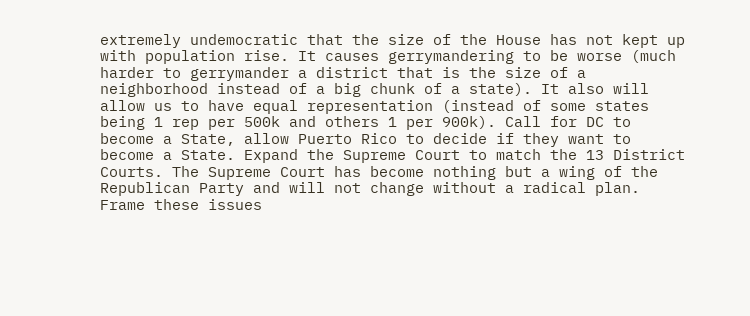extremely undemocratic that the size of the House has not kept up with population rise. It causes gerrymandering to be worse (much harder to gerrymander a district that is the size of a neighborhood instead of a big chunk of a state). It also will allow us to have equal representation (instead of some states being 1 rep per 500k and others 1 per 900k). Call for DC to become a State, allow Puerto Rico to decide if they want to become a State. Expand the Supreme Court to match the 13 District Courts. The Supreme Court has become nothing but a wing of the Republican Party and will not change without a radical plan. Frame these issues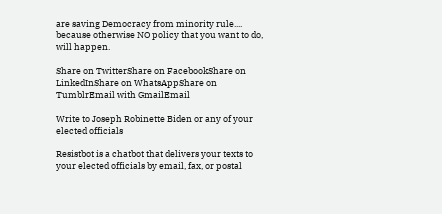are saving Democracy from minority rule.... because otherwise NO policy that you want to do, will happen.

Share on TwitterShare on FacebookShare on LinkedInShare on WhatsAppShare on TumblrEmail with GmailEmail

Write to Joseph Robinette Biden or any of your elected officials

Resistbot is a chatbot that delivers your texts to your elected officials by email, fax, or postal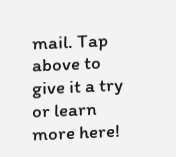mail. Tap above to give it a try or learn more here!